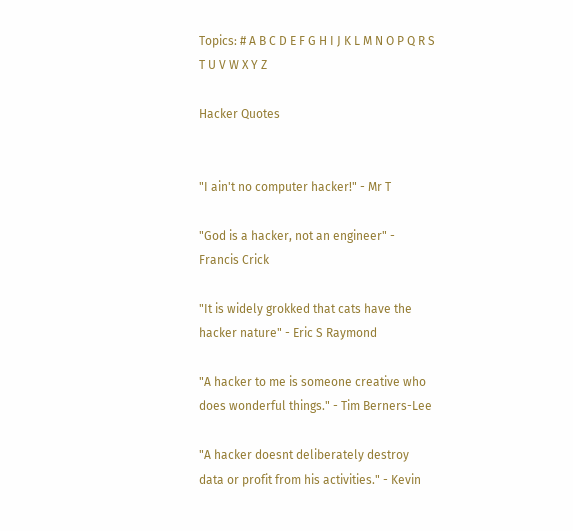Topics: # A B C D E F G H I J K L M N O P Q R S T U V W X Y Z

Hacker Quotes


"I ain't no computer hacker!" - Mr T

"God is a hacker, not an engineer" - Francis Crick

"It is widely grokked that cats have the hacker nature" - Eric S Raymond

"A hacker to me is someone creative who does wonderful things." - Tim Berners-Lee

"A hacker doesnt deliberately destroy data or profit from his activities." - Kevin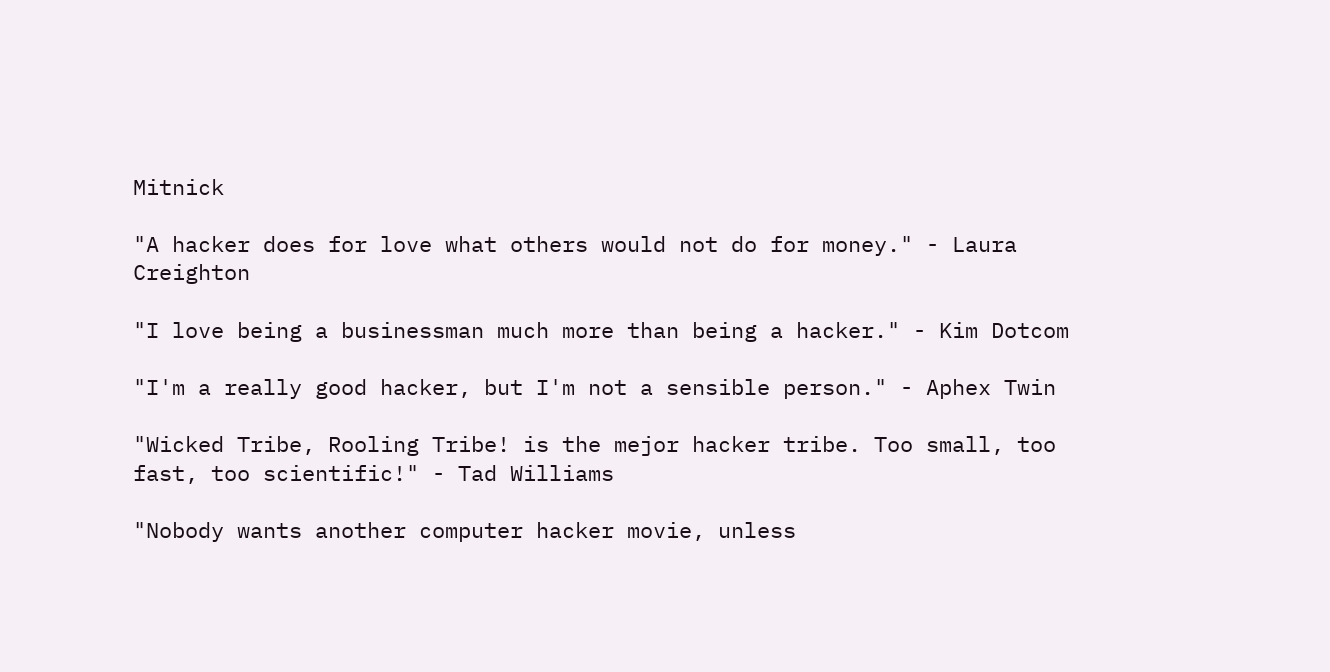Mitnick

"A hacker does for love what others would not do for money." - Laura Creighton

"I love being a businessman much more than being a hacker." - Kim Dotcom

"I'm a really good hacker, but I'm not a sensible person." - Aphex Twin

"Wicked Tribe, Rooling Tribe! is the mejor hacker tribe. Too small, too fast, too scientific!" - Tad Williams

"Nobody wants another computer hacker movie, unless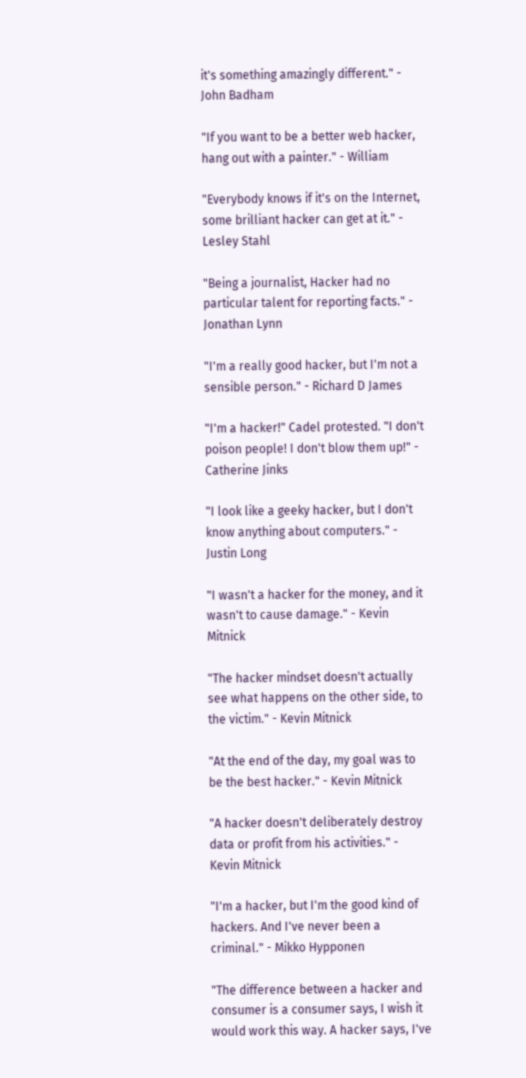it's something amazingly different." - John Badham

"If you want to be a better web hacker, hang out with a painter." - William

"Everybody knows if it's on the Internet, some brilliant hacker can get at it." - Lesley Stahl

"Being a journalist, Hacker had no particular talent for reporting facts." - Jonathan Lynn

"I'm a really good hacker, but I'm not a sensible person." - Richard D James

"I'm a hacker!" Cadel protested. "I don't poison people! I don't blow them up!" - Catherine Jinks

"I look like a geeky hacker, but I don't know anything about computers." - Justin Long

"I wasn't a hacker for the money, and it wasn't to cause damage." - Kevin Mitnick

"The hacker mindset doesn't actually see what happens on the other side, to the victim." - Kevin Mitnick

"At the end of the day, my goal was to be the best hacker." - Kevin Mitnick

"A hacker doesn't deliberately destroy data or profit from his activities." - Kevin Mitnick

"I'm a hacker, but I'm the good kind of hackers. And I've never been a criminal." - Mikko Hypponen

"The difference between a hacker and consumer is a consumer says, I wish it would work this way. A hacker says, I've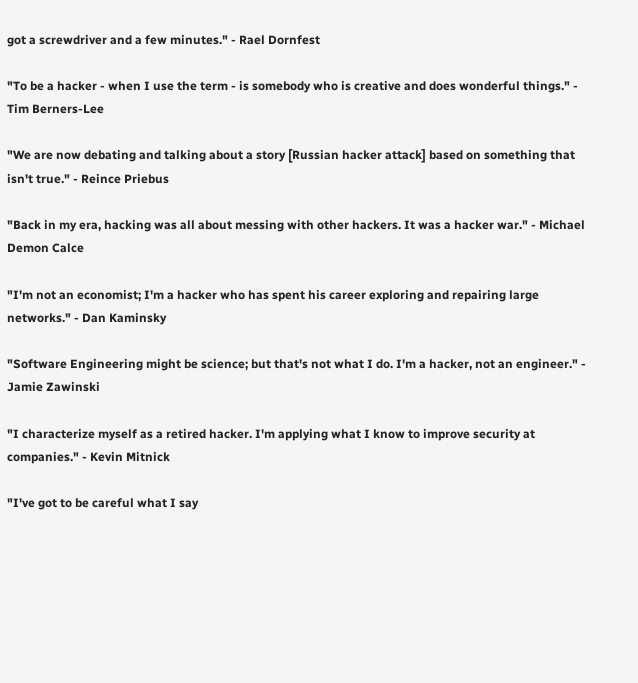got a screwdriver and a few minutes." - Rael Dornfest

"To be a hacker - when I use the term - is somebody who is creative and does wonderful things." - Tim Berners-Lee

"We are now debating and talking about a story [Russian hacker attack] based on something that isn't true." - Reince Priebus

"Back in my era, hacking was all about messing with other hackers. It was a hacker war." - Michael Demon Calce

"I'm not an economist; I'm a hacker who has spent his career exploring and repairing large networks." - Dan Kaminsky

"Software Engineering might be science; but that's not what I do. I'm a hacker, not an engineer." - Jamie Zawinski

"I characterize myself as a retired hacker. I'm applying what I know to improve security at companies." - Kevin Mitnick

"I've got to be careful what I say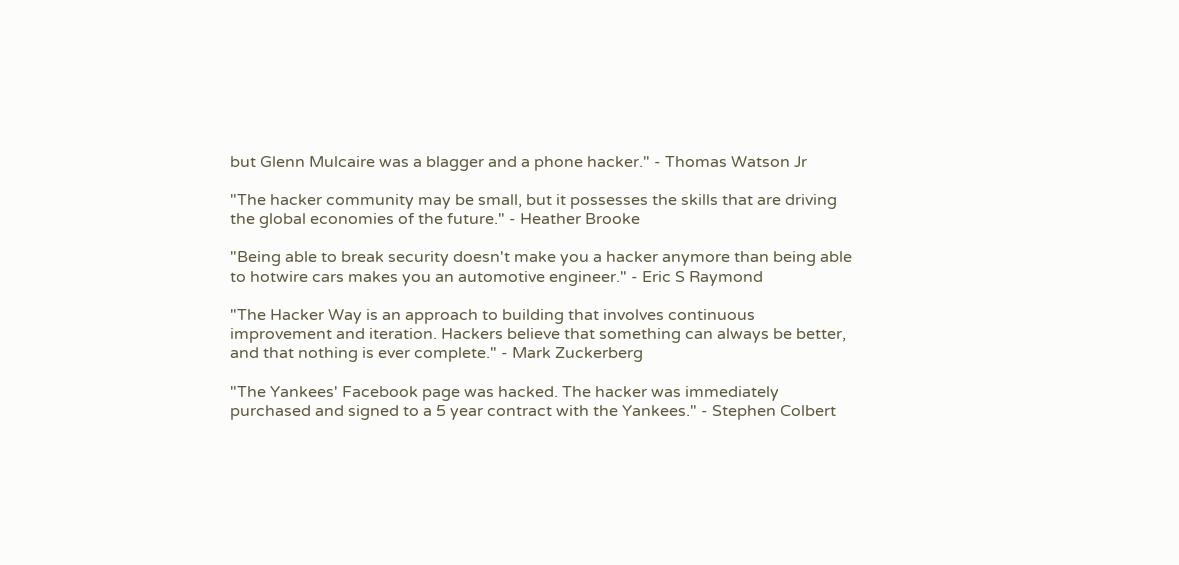but Glenn Mulcaire was a blagger and a phone hacker." - Thomas Watson Jr

"The hacker community may be small, but it possesses the skills that are driving the global economies of the future." - Heather Brooke

"Being able to break security doesn't make you a hacker anymore than being able to hotwire cars makes you an automotive engineer." - Eric S Raymond

"The Hacker Way is an approach to building that involves continuous improvement and iteration. Hackers believe that something can always be better, and that nothing is ever complete." - Mark Zuckerberg

"The Yankees' Facebook page was hacked. The hacker was immediately purchased and signed to a 5 year contract with the Yankees." - Stephen Colbert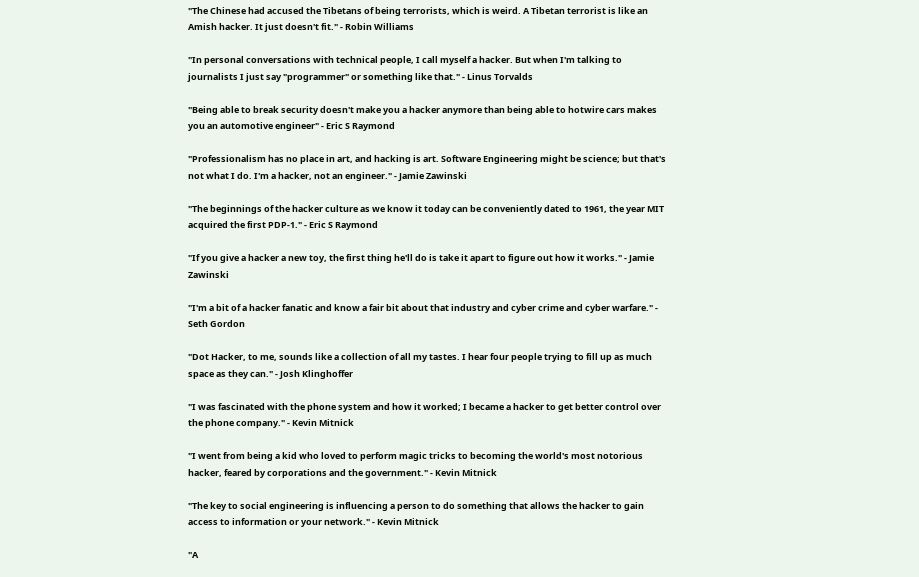"The Chinese had accused the Tibetans of being terrorists, which is weird. A Tibetan terrorist is like an Amish hacker. It just doesn't fit." - Robin Williams

"In personal conversations with technical people, I call myself a hacker. But when I'm talking to journalists I just say "programmer" or something like that." - Linus Torvalds

"Being able to break security doesn't make you a hacker anymore than being able to hotwire cars makes you an automotive engineer" - Eric S Raymond

"Professionalism has no place in art, and hacking is art. Software Engineering might be science; but that's not what I do. I'm a hacker, not an engineer." - Jamie Zawinski

"The beginnings of the hacker culture as we know it today can be conveniently dated to 1961, the year MIT acquired the first PDP-1." - Eric S Raymond

"If you give a hacker a new toy, the first thing he'll do is take it apart to figure out how it works." - Jamie Zawinski

"I'm a bit of a hacker fanatic and know a fair bit about that industry and cyber crime and cyber warfare." - Seth Gordon

"Dot Hacker, to me, sounds like a collection of all my tastes. I hear four people trying to fill up as much space as they can." - Josh Klinghoffer

"I was fascinated with the phone system and how it worked; I became a hacker to get better control over the phone company." - Kevin Mitnick

"I went from being a kid who loved to perform magic tricks to becoming the world's most notorious hacker, feared by corporations and the government." - Kevin Mitnick

"The key to social engineering is influencing a person to do something that allows the hacker to gain access to information or your network." - Kevin Mitnick

"A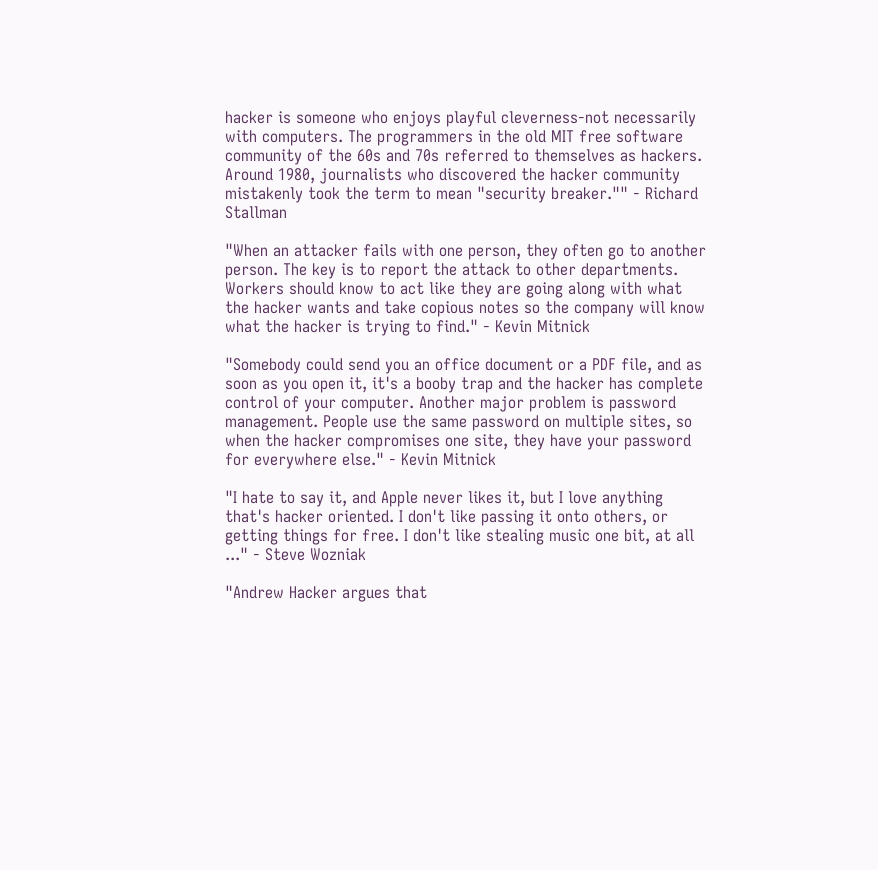hacker is someone who enjoys playful cleverness-not necessarily with computers. The programmers in the old MIT free software community of the 60s and 70s referred to themselves as hackers. Around 1980, journalists who discovered the hacker community mistakenly took the term to mean "security breaker."" - Richard Stallman

"When an attacker fails with one person, they often go to another person. The key is to report the attack to other departments. Workers should know to act like they are going along with what the hacker wants and take copious notes so the company will know what the hacker is trying to find." - Kevin Mitnick

"Somebody could send you an office document or a PDF file, and as soon as you open it, it's a booby trap and the hacker has complete control of your computer. Another major problem is password management. People use the same password on multiple sites, so when the hacker compromises one site, they have your password for everywhere else." - Kevin Mitnick

"I hate to say it, and Apple never likes it, but I love anything that's hacker oriented. I don't like passing it onto others, or getting things for free. I don't like stealing music one bit, at all ..." - Steve Wozniak

"Andrew Hacker argues that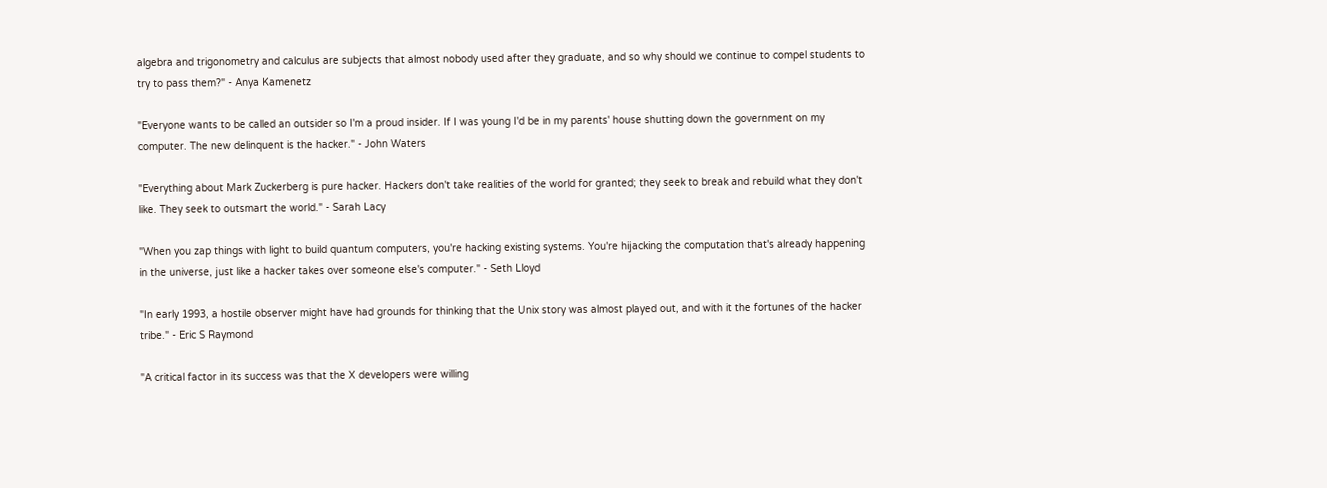algebra and trigonometry and calculus are subjects that almost nobody used after they graduate, and so why should we continue to compel students to try to pass them?" - Anya Kamenetz

"Everyone wants to be called an outsider so I'm a proud insider. If I was young I'd be in my parents' house shutting down the government on my computer. The new delinquent is the hacker." - John Waters

"Everything about Mark Zuckerberg is pure hacker. Hackers don't take realities of the world for granted; they seek to break and rebuild what they don't like. They seek to outsmart the world." - Sarah Lacy

"When you zap things with light to build quantum computers, you're hacking existing systems. You're hijacking the computation that's already happening in the universe, just like a hacker takes over someone else's computer." - Seth Lloyd

"In early 1993, a hostile observer might have had grounds for thinking that the Unix story was almost played out, and with it the fortunes of the hacker tribe." - Eric S Raymond

"A critical factor in its success was that the X developers were willing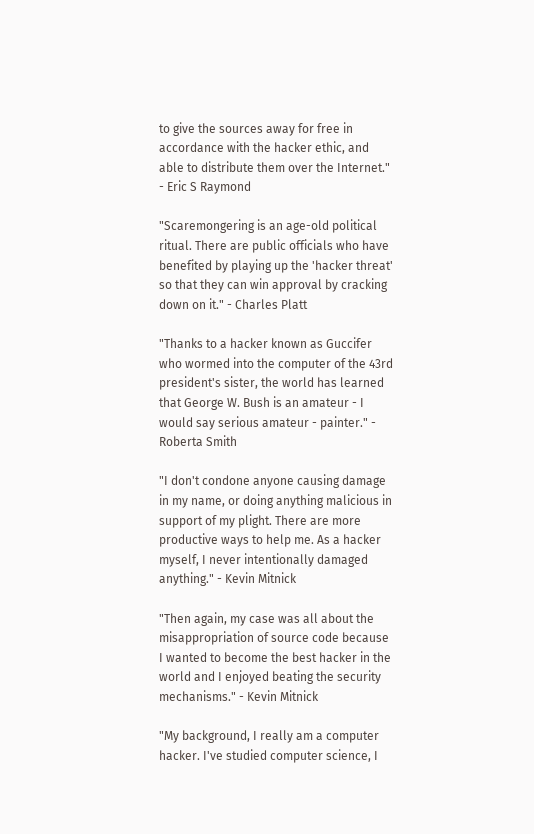to give the sources away for free in accordance with the hacker ethic, and able to distribute them over the Internet." - Eric S Raymond

"Scaremongering is an age-old political ritual. There are public officials who have benefited by playing up the 'hacker threat' so that they can win approval by cracking down on it." - Charles Platt

"Thanks to a hacker known as Guccifer who wormed into the computer of the 43rd president's sister, the world has learned that George W. Bush is an amateur - I would say serious amateur - painter." - Roberta Smith

"I don't condone anyone causing damage in my name, or doing anything malicious in support of my plight. There are more productive ways to help me. As a hacker myself, I never intentionally damaged anything." - Kevin Mitnick

"Then again, my case was all about the misappropriation of source code because I wanted to become the best hacker in the world and I enjoyed beating the security mechanisms." - Kevin Mitnick

"My background, I really am a computer hacker. I've studied computer science, I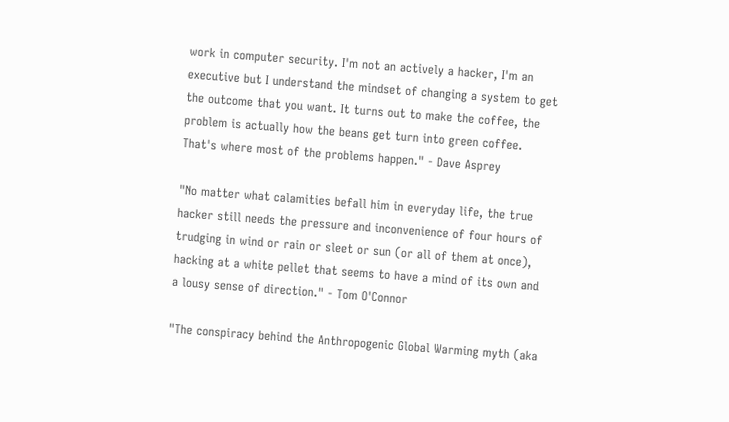work in computer security. I'm not an actively a hacker, I'm an executive but I understand the mindset of changing a system to get the outcome that you want. It turns out to make the coffee, the problem is actually how the beans get turn into green coffee. That's where most of the problems happen." - Dave Asprey

"No matter what calamities befall him in everyday life, the true hacker still needs the pressure and inconvenience of four hours of trudging in wind or rain or sleet or sun (or all of them at once), hacking at a white pellet that seems to have a mind of its own and a lousy sense of direction." - Tom O'Connor

"The conspiracy behind the Anthropogenic Global Warming myth (aka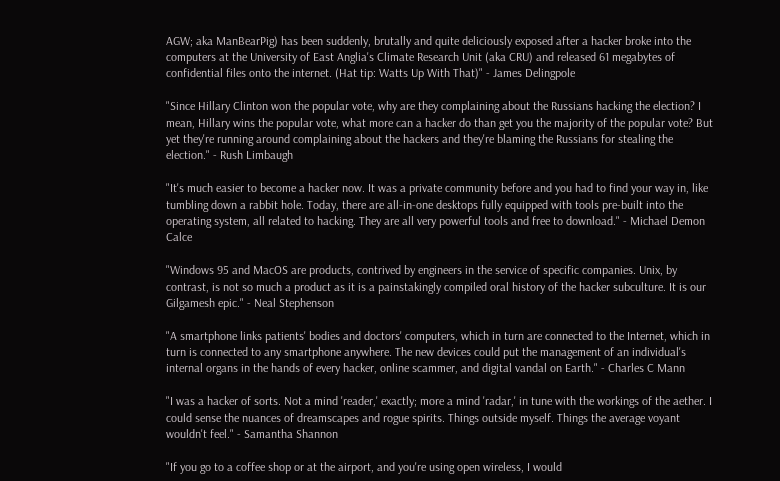AGW; aka ManBearPig) has been suddenly, brutally and quite deliciously exposed after a hacker broke into the computers at the University of East Anglia's Climate Research Unit (aka CRU) and released 61 megabytes of confidential files onto the internet. (Hat tip: Watts Up With That)" - James Delingpole

"Since Hillary Clinton won the popular vote, why are they complaining about the Russians hacking the election? I mean, Hillary wins the popular vote, what more can a hacker do than get you the majority of the popular vote? But yet they're running around complaining about the hackers and they're blaming the Russians for stealing the election." - Rush Limbaugh

"It's much easier to become a hacker now. It was a private community before and you had to find your way in, like tumbling down a rabbit hole. Today, there are all-in-one desktops fully equipped with tools pre-built into the operating system, all related to hacking. They are all very powerful tools and free to download." - Michael Demon Calce

"Windows 95 and MacOS are products, contrived by engineers in the service of specific companies. Unix, by contrast, is not so much a product as it is a painstakingly compiled oral history of the hacker subculture. It is our Gilgamesh epic." - Neal Stephenson

"A smartphone links patients' bodies and doctors' computers, which in turn are connected to the Internet, which in turn is connected to any smartphone anywhere. The new devices could put the management of an individual's internal organs in the hands of every hacker, online scammer, and digital vandal on Earth." - Charles C Mann

"I was a hacker of sorts. Not a mind 'reader,' exactly; more a mind 'radar,' in tune with the workings of the aether. I could sense the nuances of dreamscapes and rogue spirits. Things outside myself. Things the average voyant wouldn't feel." - Samantha Shannon

"If you go to a coffee shop or at the airport, and you're using open wireless, I would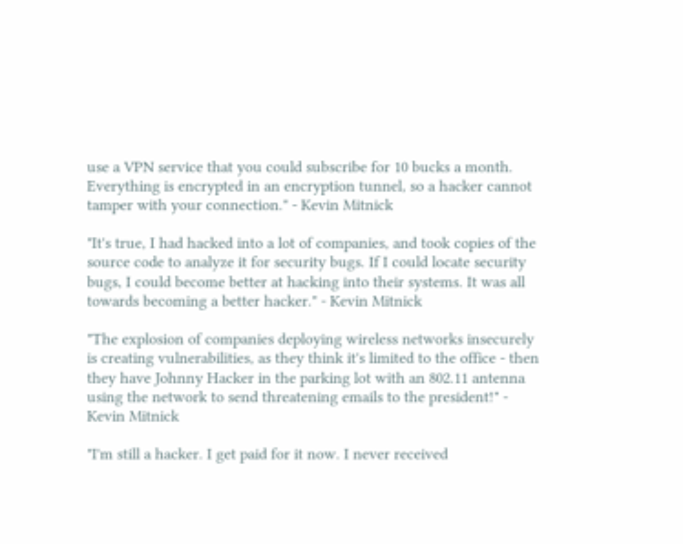use a VPN service that you could subscribe for 10 bucks a month. Everything is encrypted in an encryption tunnel, so a hacker cannot tamper with your connection." - Kevin Mitnick

"It's true, I had hacked into a lot of companies, and took copies of the source code to analyze it for security bugs. If I could locate security bugs, I could become better at hacking into their systems. It was all towards becoming a better hacker." - Kevin Mitnick

"The explosion of companies deploying wireless networks insecurely is creating vulnerabilities, as they think it's limited to the office - then they have Johnny Hacker in the parking lot with an 802.11 antenna using the network to send threatening emails to the president!" - Kevin Mitnick

"I'm still a hacker. I get paid for it now. I never received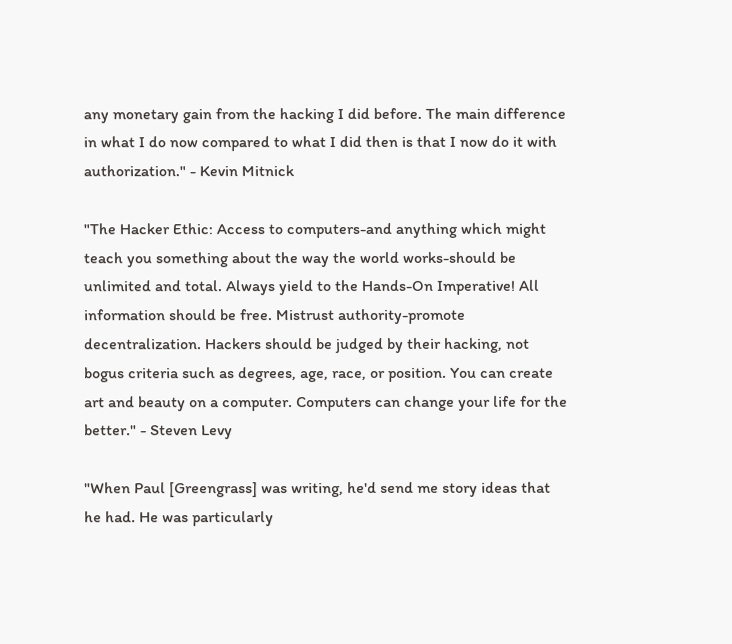any monetary gain from the hacking I did before. The main difference in what I do now compared to what I did then is that I now do it with authorization." - Kevin Mitnick

"The Hacker Ethic: Access to computers-and anything which might teach you something about the way the world works-should be unlimited and total. Always yield to the Hands-On Imperative! All information should be free. Mistrust authority-promote decentralization. Hackers should be judged by their hacking, not bogus criteria such as degrees, age, race, or position. You can create art and beauty on a computer. Computers can change your life for the better." - Steven Levy

"When Paul [Greengrass] was writing, he'd send me story ideas that he had. He was particularly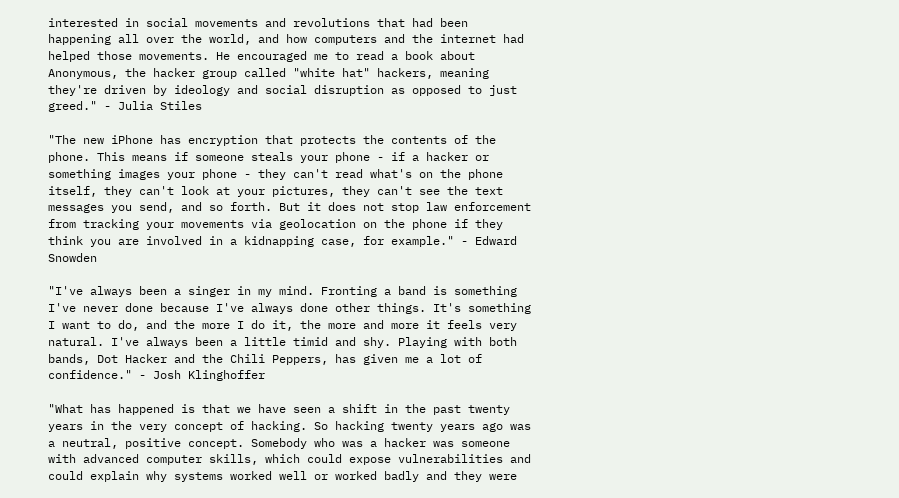interested in social movements and revolutions that had been happening all over the world, and how computers and the internet had helped those movements. He encouraged me to read a book about Anonymous, the hacker group called "white hat" hackers, meaning they're driven by ideology and social disruption as opposed to just greed." - Julia Stiles

"The new iPhone has encryption that protects the contents of the phone. This means if someone steals your phone - if a hacker or something images your phone - they can't read what's on the phone itself, they can't look at your pictures, they can't see the text messages you send, and so forth. But it does not stop law enforcement from tracking your movements via geolocation on the phone if they think you are involved in a kidnapping case, for example." - Edward Snowden

"I've always been a singer in my mind. Fronting a band is something I've never done because I've always done other things. It's something I want to do, and the more I do it, the more and more it feels very natural. I've always been a little timid and shy. Playing with both bands, Dot Hacker and the Chili Peppers, has given me a lot of confidence." - Josh Klinghoffer

"What has happened is that we have seen a shift in the past twenty years in the very concept of hacking. So hacking twenty years ago was a neutral, positive concept. Somebody who was a hacker was someone with advanced computer skills, which could expose vulnerabilities and could explain why systems worked well or worked badly and they were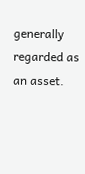generally regarded as an asset.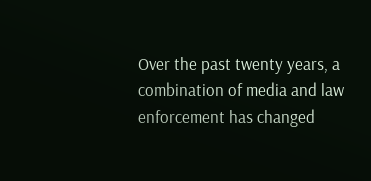Over the past twenty years, a combination of media and law enforcement has changed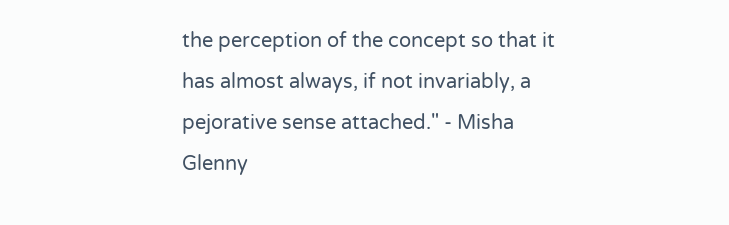the perception of the concept so that it has almost always, if not invariably, a pejorative sense attached." - Misha Glenny